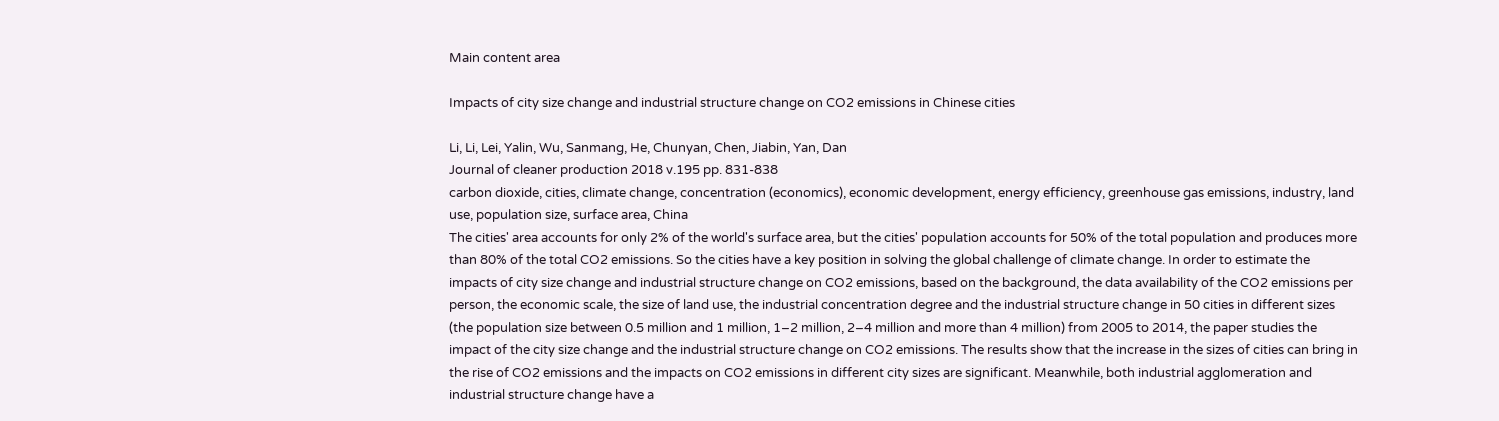Main content area

Impacts of city size change and industrial structure change on CO2 emissions in Chinese cities

Li, Li, Lei, Yalin, Wu, Sanmang, He, Chunyan, Chen, Jiabin, Yan, Dan
Journal of cleaner production 2018 v.195 pp. 831-838
carbon dioxide, cities, climate change, concentration (economics), economic development, energy efficiency, greenhouse gas emissions, industry, land use, population size, surface area, China
The cities' area accounts for only 2% of the world's surface area, but the cities' population accounts for 50% of the total population and produces more than 80% of the total CO2 emissions. So the cities have a key position in solving the global challenge of climate change. In order to estimate the impacts of city size change and industrial structure change on CO2 emissions, based on the background, the data availability of the CO2 emissions per person, the economic scale, the size of land use, the industrial concentration degree and the industrial structure change in 50 cities in different sizes (the population size between 0.5 million and 1 million, 1–2 million, 2–4 million and more than 4 million) from 2005 to 2014, the paper studies the impact of the city size change and the industrial structure change on CO2 emissions. The results show that the increase in the sizes of cities can bring in the rise of CO2 emissions and the impacts on CO2 emissions in different city sizes are significant. Meanwhile, both industrial agglomeration and industrial structure change have a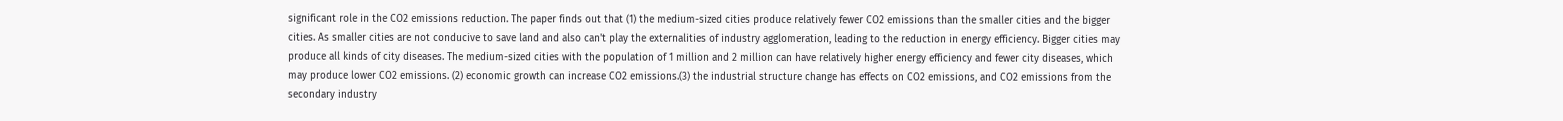significant role in the CO2 emissions reduction. The paper finds out that (1) the medium-sized cities produce relatively fewer CO2 emissions than the smaller cities and the bigger cities. As smaller cities are not conducive to save land and also can't play the externalities of industry agglomeration, leading to the reduction in energy efficiency. Bigger cities may produce all kinds of city diseases. The medium-sized cities with the population of 1 million and 2 million can have relatively higher energy efficiency and fewer city diseases, which may produce lower CO2 emissions. (2) economic growth can increase CO2 emissions.(3) the industrial structure change has effects on CO2 emissions, and CO2 emissions from the secondary industry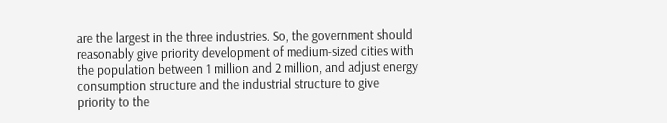are the largest in the three industries. So, the government should reasonably give priority development of medium-sized cities with the population between 1 million and 2 million, and adjust energy consumption structure and the industrial structure to give priority to the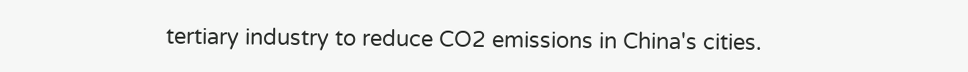tertiary industry to reduce CO2 emissions in China's cities.